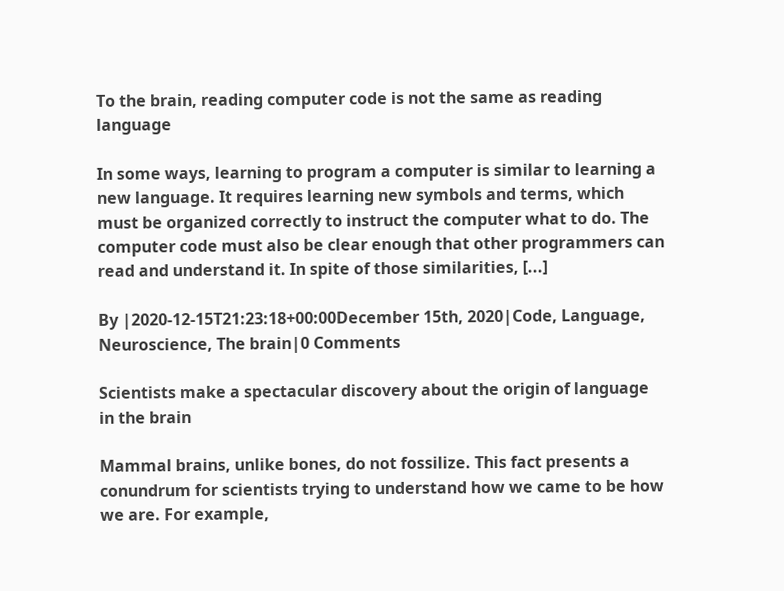To the brain, reading computer code is not the same as reading language

In some ways, learning to program a computer is similar to learning a new language. It requires learning new symbols and terms, which must be organized correctly to instruct the computer what to do. The computer code must also be clear enough that other programmers can read and understand it. In spite of those similarities, [...]

By |2020-12-15T21:23:18+00:00December 15th, 2020|Code, Language, Neuroscience, The brain|0 Comments

Scientists make a spectacular discovery about the origin of language in the brain

Mammal brains, unlike bones, do not fossilize. This fact presents a conundrum for scientists trying to understand how we came to be how we are. For example,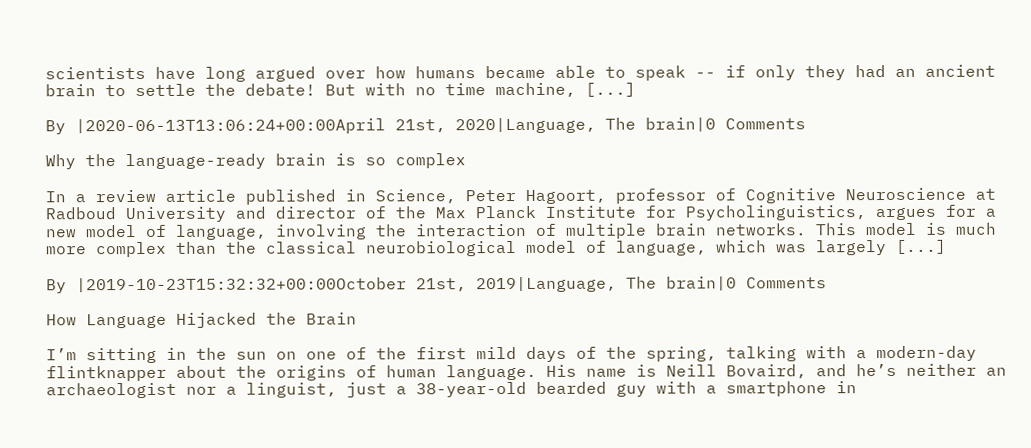scientists have long argued over how humans became able to speak -- if only they had an ancient brain to settle the debate! But with no time machine, [...]

By |2020-06-13T13:06:24+00:00April 21st, 2020|Language, The brain|0 Comments

Why the language-ready brain is so complex

In a review article published in Science, Peter Hagoort, professor of Cognitive Neuroscience at Radboud University and director of the Max Planck Institute for Psycholinguistics, argues for a new model of language, involving the interaction of multiple brain networks. This model is much more complex than the classical neurobiological model of language, which was largely [...]

By |2019-10-23T15:32:32+00:00October 21st, 2019|Language, The brain|0 Comments

How Language Hijacked the Brain

I’m sitting in the sun on one of the first mild days of the spring, talking with a modern-day flintknapper about the origins of human language. His name is Neill Bovaird, and he’s neither an archaeologist nor a linguist, just a 38-year-old bearded guy with a smartphone in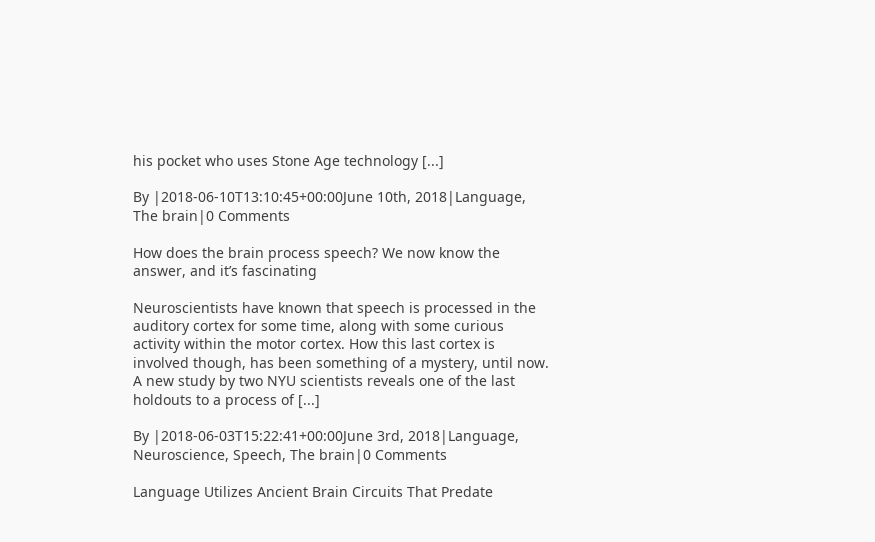his pocket who uses Stone Age technology [...]

By |2018-06-10T13:10:45+00:00June 10th, 2018|Language, The brain|0 Comments

How does the brain process speech? We now know the answer, and it’s fascinating

Neuroscientists have known that speech is processed in the auditory cortex for some time, along with some curious activity within the motor cortex. How this last cortex is involved though, has been something of a mystery, until now. A new study by two NYU scientists reveals one of the last holdouts to a process of [...]

By |2018-06-03T15:22:41+00:00June 3rd, 2018|Language, Neuroscience, Speech, The brain|0 Comments

Language Utilizes Ancient Brain Circuits That Predate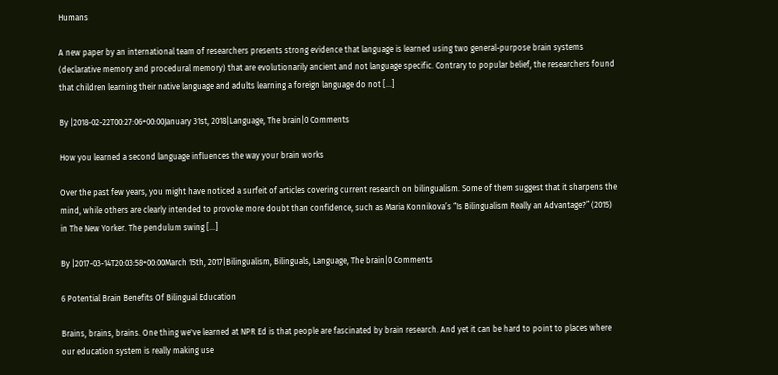Humans

A new paper by an international team of researchers presents strong evidence that language is learned using two general-purpose brain systems (declarative memory and procedural memory) that are evolutionarily ancient and not language specific. Contrary to popular belief, the researchers found that children learning their native language and adults learning a foreign language do not [...]

By |2018-02-22T00:27:06+00:00January 31st, 2018|Language, The brain|0 Comments

How you learned a second language influences the way your brain works

Over the past few years, you might have noticed a surfeit of articles covering current research on bilingualism. Some of them suggest that it sharpens the mind, while others are clearly intended to provoke more doubt than confidence, such as Maria Konnikova’s “Is Bilingualism Really an Advantage?” (2015) in The New Yorker. The pendulum swing [...]

By |2017-03-14T20:03:58+00:00March 15th, 2017|Bilingualism, Bilinguals, Language, The brain|0 Comments

6 Potential Brain Benefits Of Bilingual Education

Brains, brains, brains. One thing we've learned at NPR Ed is that people are fascinated by brain research. And yet it can be hard to point to places where our education system is really making use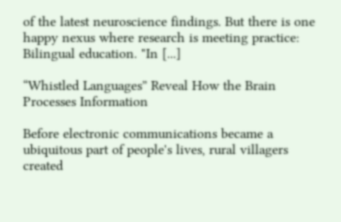of the latest neuroscience findings. But there is one happy nexus where research is meeting practice: Bilingual education. "In [...]

“Whistled Languages” Reveal How the Brain Processes Information

Before electronic communications became a ubiquitous part of people's lives, rural villagers created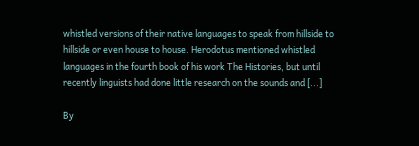whistled versions of their native languages to speak from hillside to hillside or even house to house. Herodotus mentioned whistled languages in the fourth book of his work The Histories, but until recently linguists had done little research on the sounds and [...]

By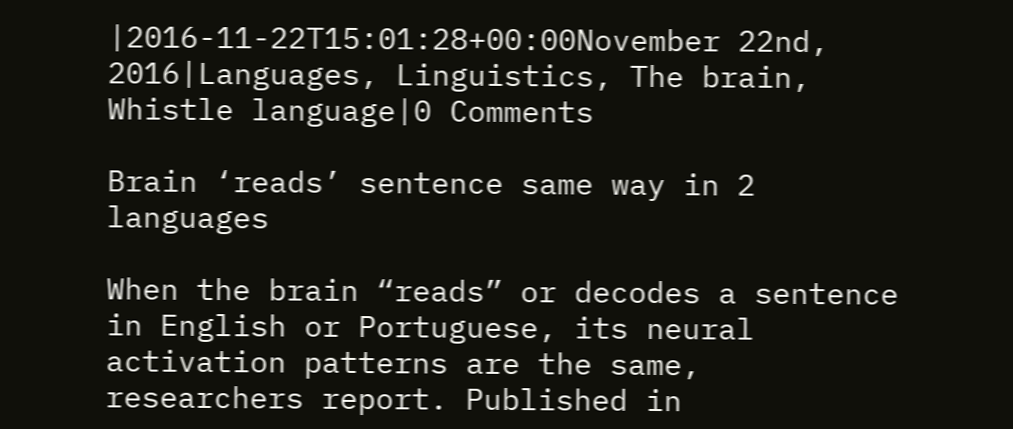|2016-11-22T15:01:28+00:00November 22nd, 2016|Languages, Linguistics, The brain, Whistle language|0 Comments

Brain ‘reads’ sentence same way in 2 languages

When the brain “reads” or decodes a sentence in English or Portuguese, its neural activation patterns are the same, researchers report. Published in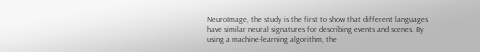NeuroImage, the study is the first to show that different languages have similar neural signatures for describing events and scenes. By using a machine-learning algorithm, the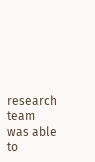research team was able to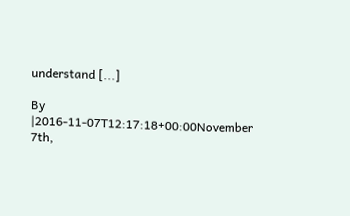understand [...]

By |2016-11-07T12:17:18+00:00November 7th,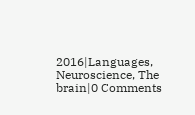2016|Languages, Neuroscience, The brain|0 Comments